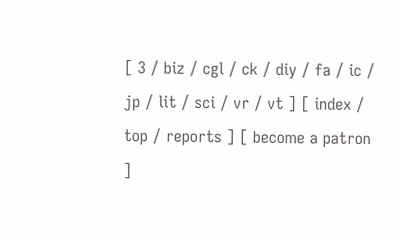[ 3 / biz / cgl / ck / diy / fa / ic / jp / lit / sci / vr / vt ] [ index / top / reports ] [ become a patron ]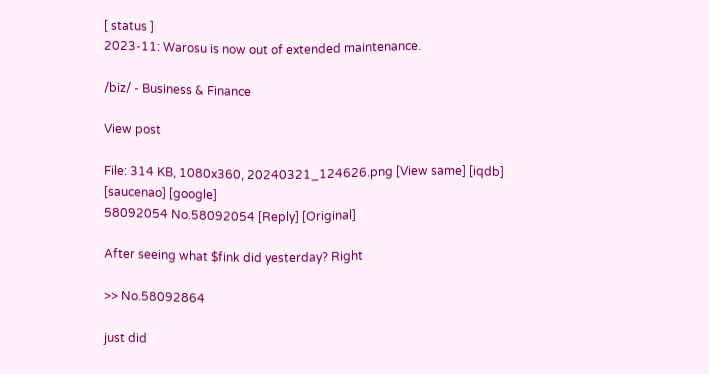[ status ]
2023-11: Warosu is now out of extended maintenance.

/biz/ - Business & Finance

View post

File: 314 KB, 1080x360, 20240321_124626.png [View same] [iqdb] [saucenao] [google]
58092054 No.58092054 [Reply] [Original]

After seeing what $fink did yesterday? Right

>> No.58092864

just did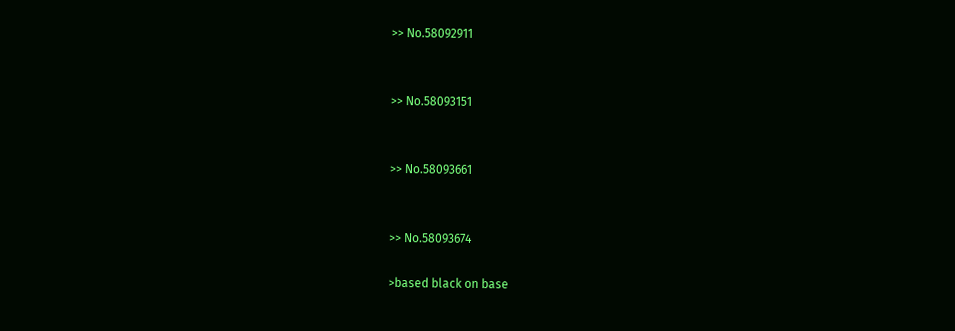>> No.58092911


>> No.58093151


>> No.58093661


>> No.58093674

>based black on base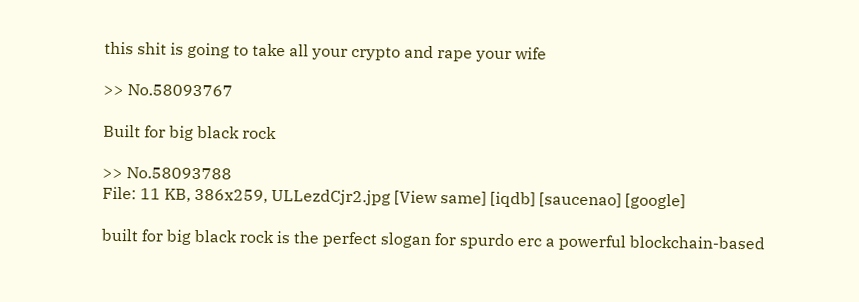this shit is going to take all your crypto and rape your wife

>> No.58093767

Built for big black rock

>> No.58093788
File: 11 KB, 386x259, ULLezdCjr2.jpg [View same] [iqdb] [saucenao] [google]

built for big black rock is the perfect slogan for spurdo erc a powerful blockchain-based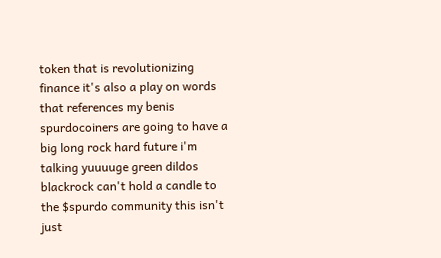token that is revolutionizing finance it's also a play on words that references my benis spurdocoiners are going to have a big long rock hard future i'm talking yuuuuge green dildos blackrock can't hold a candle to the $spurdo community this isn't just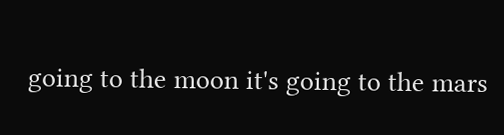going to the moon it's going to the mars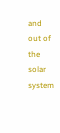and out of the solar system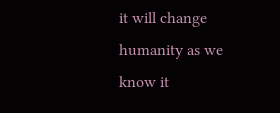it will change humanity as we know it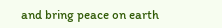and bring peace on earth